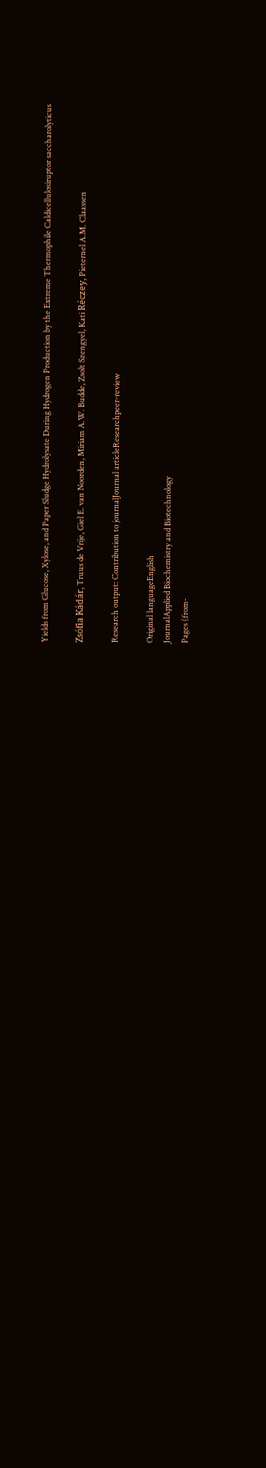Yields from Glucose, Xylose, and Paper Sludge Hydrolysate During Hydrogen Production by the Extreme Thermophile Caldicellulosiruptor saccharolyticus

Zsófia Kádár, Truus de Vrije, Giel E. van Noorden, Miriam A.W. Budde, Zsolt Szengyel, Kati Réczey, Pieternel A.M. Claassen

Research output: Contribution to journalJournal articleResearchpeer-review

Original languageEnglish
JournalApplied Biochemistry and Biotechnology
Pages (from-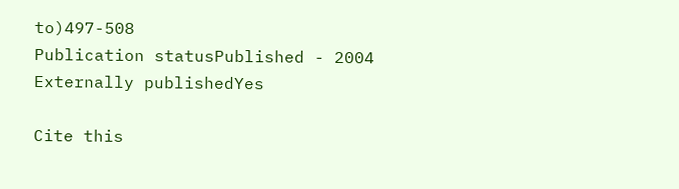to)497-508
Publication statusPublished - 2004
Externally publishedYes

Cite this